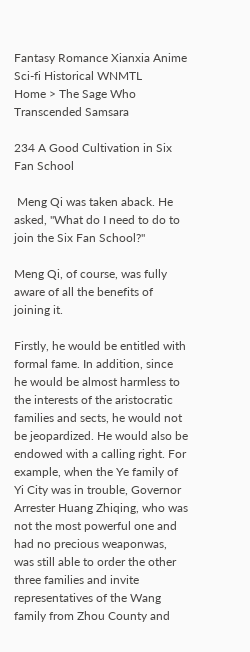Fantasy Romance Xianxia Anime Sci-fi Historical WNMTL
Home > The Sage Who Transcended Samsara

234 A Good Cultivation in Six Fan School

 Meng Qi was taken aback. He asked, "What do I need to do to join the Six Fan School?"

Meng Qi, of course, was fully aware of all the benefits of joining it.

Firstly, he would be entitled with formal fame. In addition, since he would be almost harmless to the interests of the aristocratic families and sects, he would not be jeopardized. He would also be endowed with a calling right. For example, when the Ye family of Yi City was in trouble, Governor Arrester Huang Zhiqing, who was not the most powerful one and had no precious weaponwas, was still able to order the other three families and invite representatives of the Wang family from Zhou County and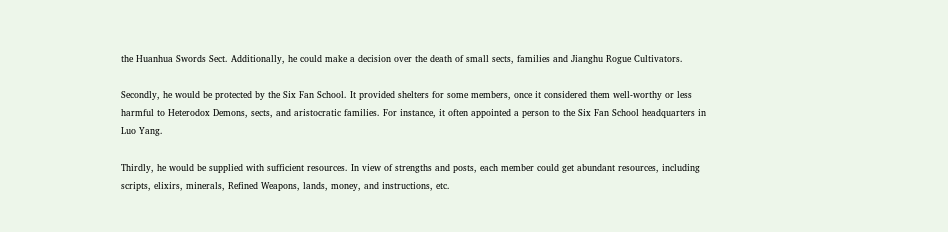the Huanhua Swords Sect. Additionally, he could make a decision over the death of small sects, families and Jianghu Rogue Cultivators.

Secondly, he would be protected by the Six Fan School. It provided shelters for some members, once it considered them well-worthy or less harmful to Heterodox Demons, sects, and aristocratic families. For instance, it often appointed a person to the Six Fan School headquarters in Luo Yang.

Thirdly, he would be supplied with sufficient resources. In view of strengths and posts, each member could get abundant resources, including scripts, elixirs, minerals, Refined Weapons, lands, money, and instructions, etc.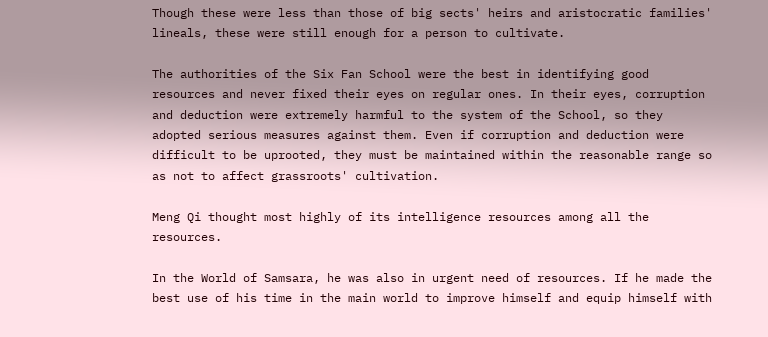Though these were less than those of big sects' heirs and aristocratic families' lineals, these were still enough for a person to cultivate.

The authorities of the Six Fan School were the best in identifying good resources and never fixed their eyes on regular ones. In their eyes, corruption and deduction were extremely harmful to the system of the School, so they adopted serious measures against them. Even if corruption and deduction were difficult to be uprooted, they must be maintained within the reasonable range so as not to affect grassroots' cultivation.

Meng Qi thought most highly of its intelligence resources among all the resources.

In the World of Samsara, he was also in urgent need of resources. If he made the best use of his time in the main world to improve himself and equip himself with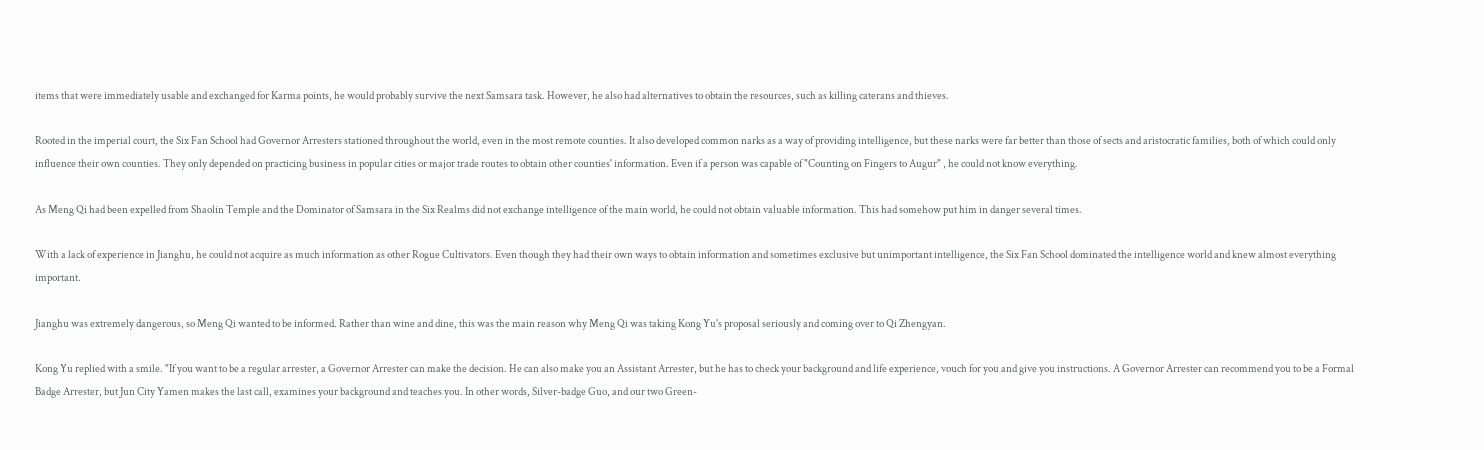items that were immediately usable and exchanged for Karma points, he would probably survive the next Samsara task. However, he also had alternatives to obtain the resources, such as killing caterans and thieves.

Rooted in the imperial court, the Six Fan School had Governor Arresters stationed throughout the world, even in the most remote counties. It also developed common narks as a way of providing intelligence, but these narks were far better than those of sects and aristocratic families, both of which could only influence their own counties. They only depended on practicing business in popular cities or major trade routes to obtain other counties' information. Even if a person was capable of "Counting on Fingers to Augur" , he could not know everything.

As Meng Qi had been expelled from Shaolin Temple and the Dominator of Samsara in the Six Realms did not exchange intelligence of the main world, he could not obtain valuable information. This had somehow put him in danger several times.

With a lack of experience in Jianghu, he could not acquire as much information as other Rogue Cultivators. Even though they had their own ways to obtain information and sometimes exclusive but unimportant intelligence, the Six Fan School dominated the intelligence world and knew almost everything important.

Jianghu was extremely dangerous, so Meng Qi wanted to be informed. Rather than wine and dine, this was the main reason why Meng Qi was taking Kong Yu's proposal seriously and coming over to Qi Zhengyan.

Kong Yu replied with a smile. "If you want to be a regular arrester, a Governor Arrester can make the decision. He can also make you an Assistant Arrester, but he has to check your background and life experience, vouch for you and give you instructions. A Governor Arrester can recommend you to be a Formal Badge Arrester, but Jun City Yamen makes the last call, examines your background and teaches you. In other words, Silver-badge Guo, and our two Green-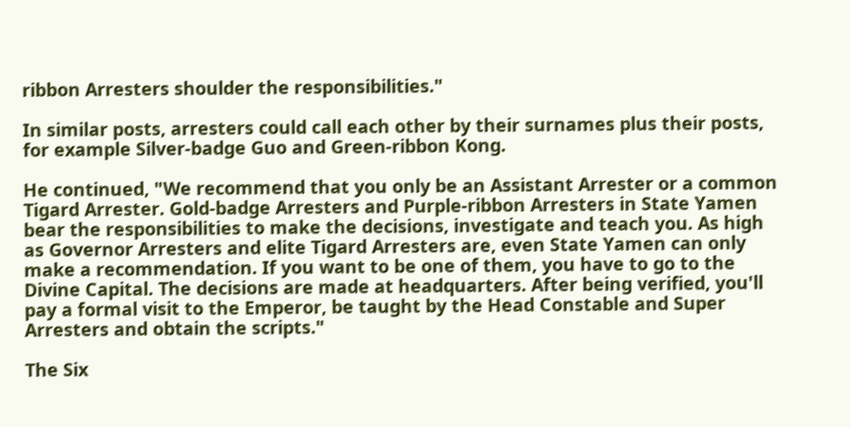ribbon Arresters shoulder the responsibilities."

In similar posts, arresters could call each other by their surnames plus their posts, for example Silver-badge Guo and Green-ribbon Kong.

He continued, "We recommend that you only be an Assistant Arrester or a common Tigard Arrester. Gold-badge Arresters and Purple-ribbon Arresters in State Yamen bear the responsibilities to make the decisions, investigate and teach you. As high as Governor Arresters and elite Tigard Arresters are, even State Yamen can only make a recommendation. If you want to be one of them, you have to go to the Divine Capital. The decisions are made at headquarters. After being verified, you'll pay a formal visit to the Emperor, be taught by the Head Constable and Super Arresters and obtain the scripts."

The Six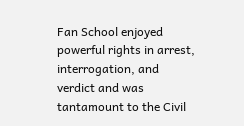Fan School enjoyed powerful rights in arrest, interrogation, and verdict and was tantamount to the Civil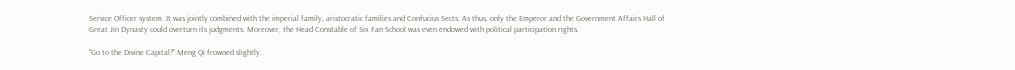Service Officer system. It was jointly combined with the imperial family, aristocratic families and Confucius Sects. As thus, only the Emperor and the Government Affairs Hall of Great Jin Dynasty could overturn its judgments. Moreover, the Head Constable of Six Fan School was even endowed with political participation rights.

"Go to the Divine Capital?" Meng Qi frowned slightly.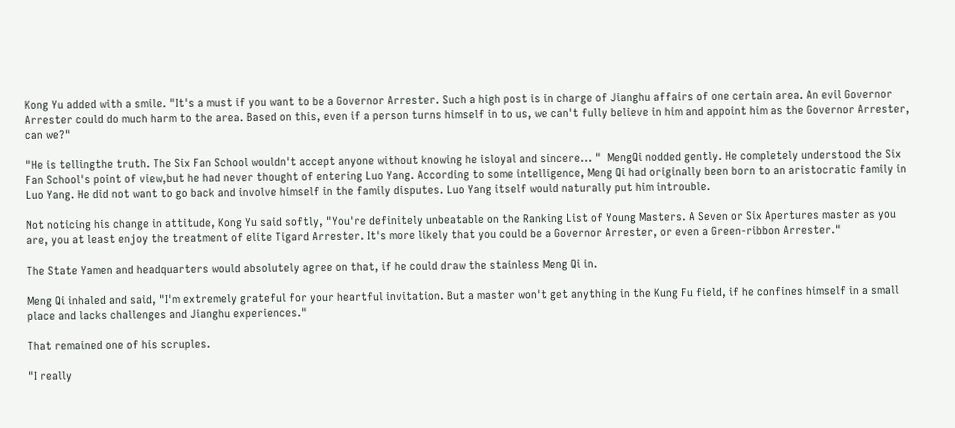Kong Yu added with a smile. "It's a must if you want to be a Governor Arrester. Such a high post is in charge of Jianghu affairs of one certain area. An evil Governor Arrester could do much harm to the area. Based on this, even if a person turns himself in to us, we can't fully believe in him and appoint him as the Governor Arrester, can we?"

"He is tellingthe truth. The Six Fan School wouldn't accept anyone without knowing he isloyal and sincere... "  MengQi nodded gently. He completely understood the Six Fan School's point of view,but he had never thought of entering Luo Yang. According to some intelligence, Meng Qi had originally been born to an aristocratic family in Luo Yang. He did not want to go back and involve himself in the family disputes. Luo Yang itself would naturally put him introuble.

Not noticing his change in attitude, Kong Yu said softly, "You're definitely unbeatable on the Ranking List of Young Masters. A Seven or Six Apertures master as you are, you at least enjoy the treatment of elite Tigard Arrester. It's more likely that you could be a Governor Arrester, or even a Green-ribbon Arrester."

The State Yamen and headquarters would absolutely agree on that, if he could draw the stainless Meng Qi in.

Meng Qi inhaled and said, "I'm extremely grateful for your heartful invitation. But a master won't get anything in the Kung Fu field, if he confines himself in a small place and lacks challenges and Jianghu experiences."

That remained one of his scruples.

"I really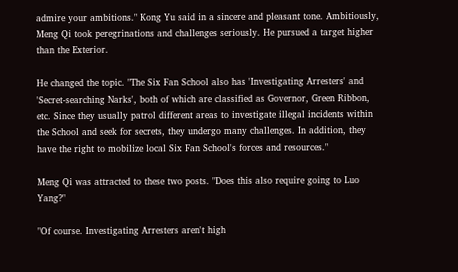admire your ambitions." Kong Yu said in a sincere and pleasant tone. Ambitiously, Meng Qi took peregrinations and challenges seriously. He pursued a target higher than the Exterior.

He changed the topic. "The Six Fan School also has 'Investigating Arresters' and 'Secret-searching Narks', both of which are classified as Governor, Green Ribbon, etc. Since they usually patrol different areas to investigate illegal incidents within the School and seek for secrets, they undergo many challenges. In addition, they have the right to mobilize local Six Fan School's forces and resources."

Meng Qi was attracted to these two posts. "Does this also require going to Luo Yang?"

"Of course. Investigating Arresters aren't high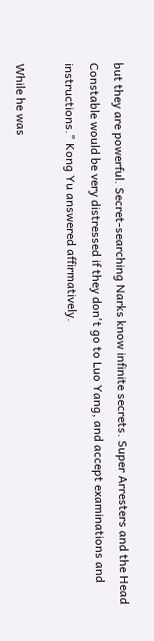but they are powerful. Secret-searching Narks know infinite secrets. Super Arresters and the Head Constable would be very distressed if they don't go to Luo Yang, and accept examinations and instructions." Kong Yu answered affirmatively.

While he was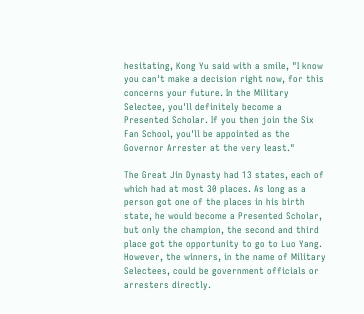hesitating, Kong Yu said with a smile, "I know you can't make a decision right now, for this concerns your future. In the Military Selectee, you'll definitely become a Presented Scholar. If you then join the Six Fan School, you'll be appointed as the Governor Arrester at the very least."

The Great Jin Dynasty had 13 states, each of which had at most 30 places. As long as a person got one of the places in his birth state, he would become a Presented Scholar, but only the champion, the second and third place got the opportunity to go to Luo Yang. However, the winners, in the name of Military Selectees, could be government officials or arresters directly.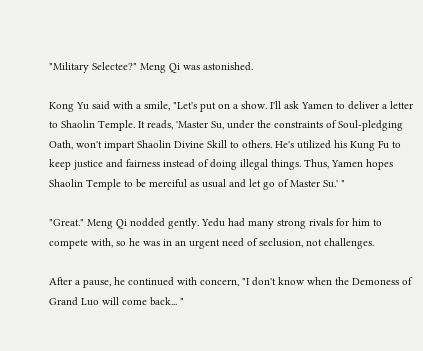"Military Selectee?" Meng Qi was astonished.

Kong Yu said with a smile, "Let's put on a show. I'll ask Yamen to deliver a letter to Shaolin Temple. It reads, 'Master Su, under the constraints of Soul-pledging Oath, won't impart Shaolin Divine Skill to others. He's utilized his Kung Fu to keep justice and fairness instead of doing illegal things. Thus, Yamen hopes Shaolin Temple to be merciful as usual and let go of Master Su.' "

"Great." Meng Qi nodded gently. Yedu had many strong rivals for him to compete with, so he was in an urgent need of seclusion, not challenges.

After a pause, he continued with concern, "I don't know when the Demoness of Grand Luo will come back... "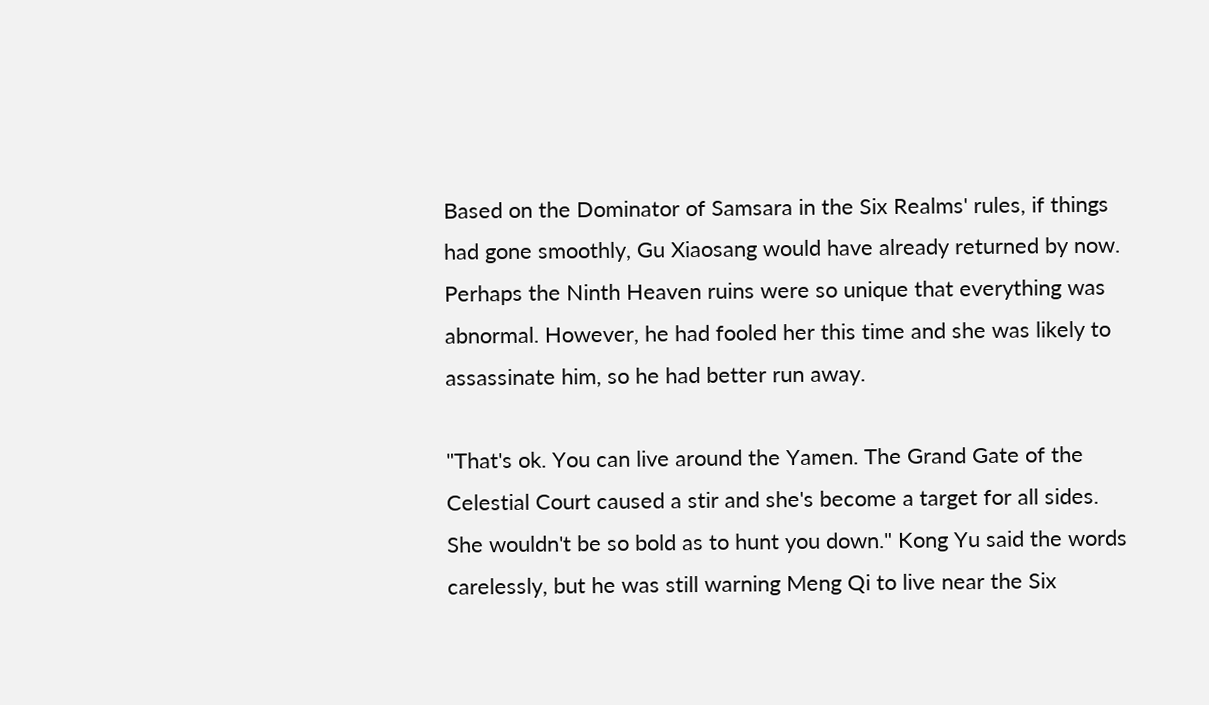Based on the Dominator of Samsara in the Six Realms' rules, if things had gone smoothly, Gu Xiaosang would have already returned by now. Perhaps the Ninth Heaven ruins were so unique that everything was abnormal. However, he had fooled her this time and she was likely to assassinate him, so he had better run away.

"That's ok. You can live around the Yamen. The Grand Gate of the Celestial Court caused a stir and she's become a target for all sides. She wouldn't be so bold as to hunt you down." Kong Yu said the words carelessly, but he was still warning Meng Qi to live near the Six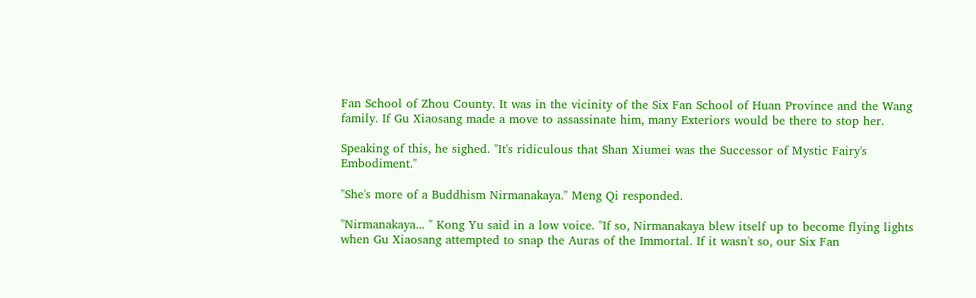Fan School of Zhou County. It was in the vicinity of the Six Fan School of Huan Province and the Wang family. If Gu Xiaosang made a move to assassinate him, many Exteriors would be there to stop her.

Speaking of this, he sighed. "It's ridiculous that Shan Xiumei was the Successor of Mystic Fairy's Embodiment."

"She's more of a Buddhism Nirmanakaya." Meng Qi responded.

"Nirmanakaya... " Kong Yu said in a low voice. "If so, Nirmanakaya blew itself up to become flying lights when Gu Xiaosang attempted to snap the Auras of the Immortal. If it wasn't so, our Six Fan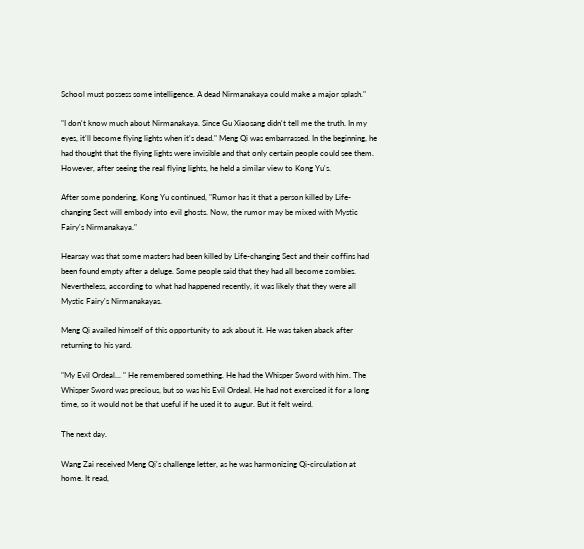School must possess some intelligence. A dead Nirmanakaya could make a major splash."

"I don't know much about Nirmanakaya. Since Gu Xiaosang didn't tell me the truth. In my eyes, it'll become flying lights when it's dead." Meng Qi was embarrassed. In the beginning, he had thought that the flying lights were invisible and that only certain people could see them. However, after seeing the real flying lights, he held a similar view to Kong Yu's.

After some pondering, Kong Yu continued, "Rumor has it that a person killed by Life-changing Sect will embody into evil ghosts. Now, the rumor may be mixed with Mystic Fairy's Nirmanakaya."

Hearsay was that some masters had been killed by Life-changing Sect and their coffins had been found empty after a deluge. Some people said that they had all become zombies. Nevertheless, according to what had happened recently, it was likely that they were all Mystic Fairy's Nirmanakayas.

Meng Qi availed himself of this opportunity to ask about it. He was taken aback after returning to his yard.

"My Evil Ordeal... " He remembered something. He had the Whisper Sword with him. The Whisper Sword was precious, but so was his Evil Ordeal. He had not exercised it for a long time, so it would not be that useful if he used it to augur. But it felt weird.

The next day.

Wang Zai received Meng Qi's challenge letter, as he was harmonizing Qi-circulation at home. It read,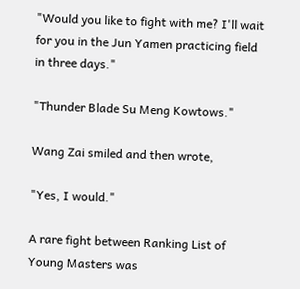"Would you like to fight with me? I'll wait for you in the Jun Yamen practicing field in three days."

"Thunder Blade Su Meng Kowtows."

Wang Zai smiled and then wrote,

"Yes, I would."

A rare fight between Ranking List of Young Masters was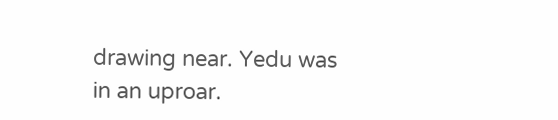drawing near. Yedu was in an uproar.